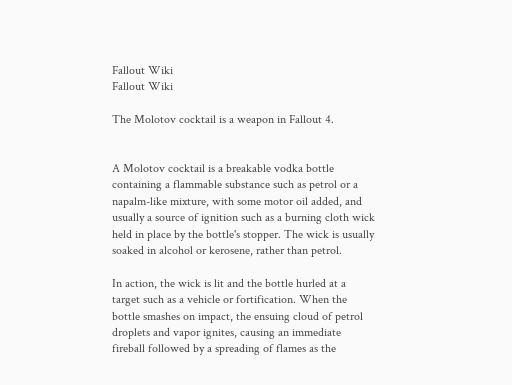Fallout Wiki
Fallout Wiki

The Molotov cocktail is a weapon in Fallout 4.


A Molotov cocktail is a breakable vodka bottle containing a flammable substance such as petrol or a napalm-like mixture, with some motor oil added, and usually a source of ignition such as a burning cloth wick held in place by the bottle's stopper. The wick is usually soaked in alcohol or kerosene, rather than petrol.

In action, the wick is lit and the bottle hurled at a target such as a vehicle or fortification. When the bottle smashes on impact, the ensuing cloud of petrol droplets and vapor ignites, causing an immediate fireball followed by a spreading of flames as the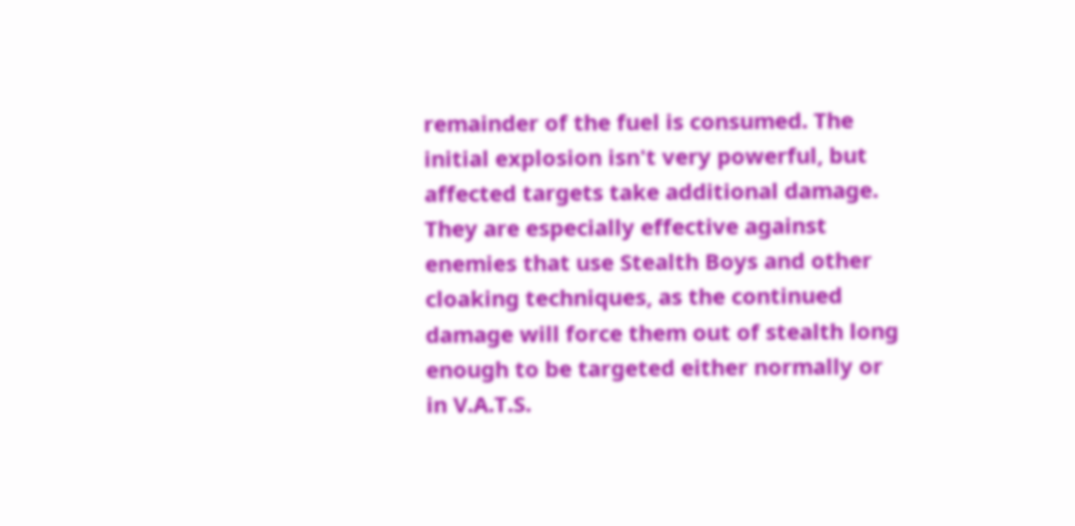remainder of the fuel is consumed. The initial explosion isn't very powerful, but affected targets take additional damage. They are especially effective against enemies that use Stealth Boys and other cloaking techniques, as the continued damage will force them out of stealth long enough to be targeted either normally or in V.A.T.S.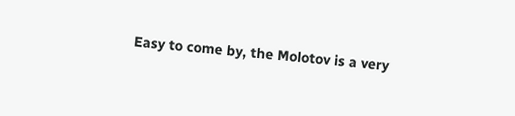Easy to come by, the Molotov is a very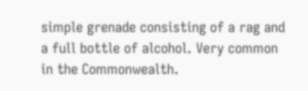simple grenade consisting of a rag and a full bottle of alcohol. Very common in the Commonwealth.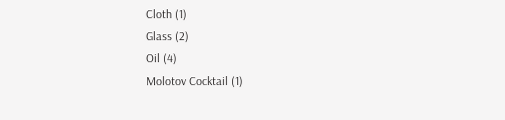Cloth (1)
Glass (2)
Oil (4)
Molotov Cocktail (1)